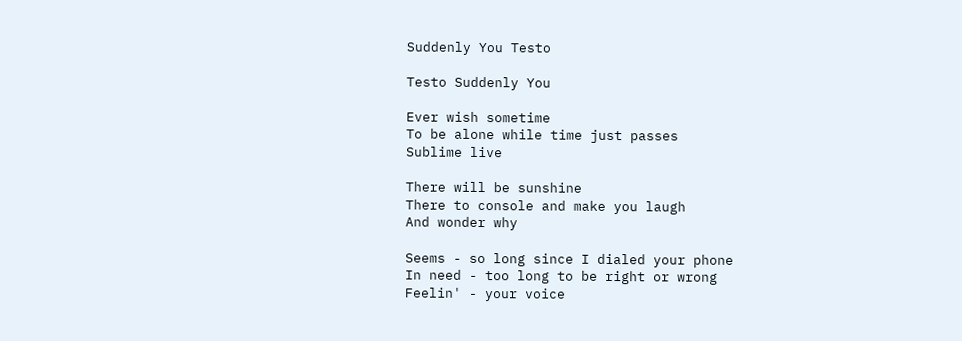Suddenly You Testo

Testo Suddenly You

Ever wish sometime
To be alone while time just passes
Sublime live

There will be sunshine
There to console and make you laugh
And wonder why

Seems - so long since I dialed your phone
In need - too long to be right or wrong
Feelin' - your voice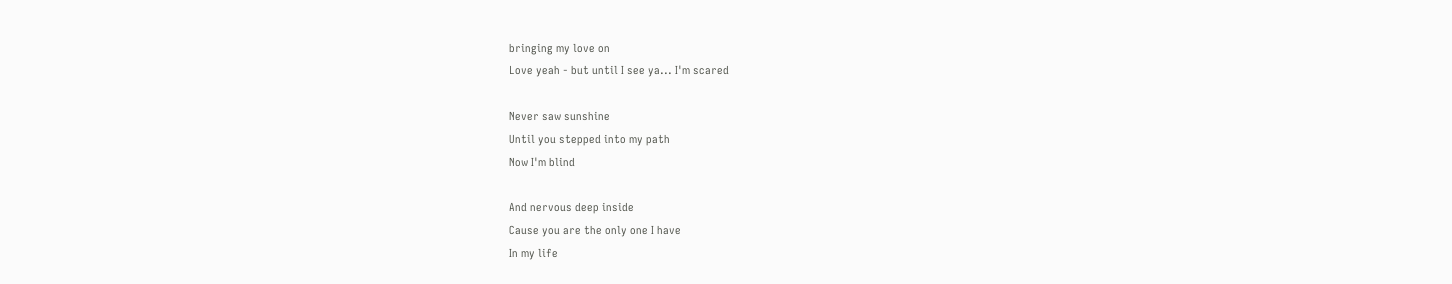bringing my love on
Love yeah - but until I see ya... I'm scared

Never saw sunshine
Until you stepped into my path
Now I'm blind

And nervous deep inside
Cause you are the only one I have
In my life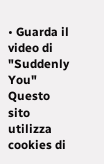• Guarda il video di "Suddenly You"
Questo sito utilizza cookies di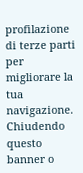profilazione di terze parti per migliorare la tua navigazione. Chiudendo questo banner o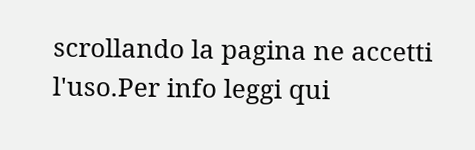scrollando la pagina ne accetti l'uso.Per info leggi qui